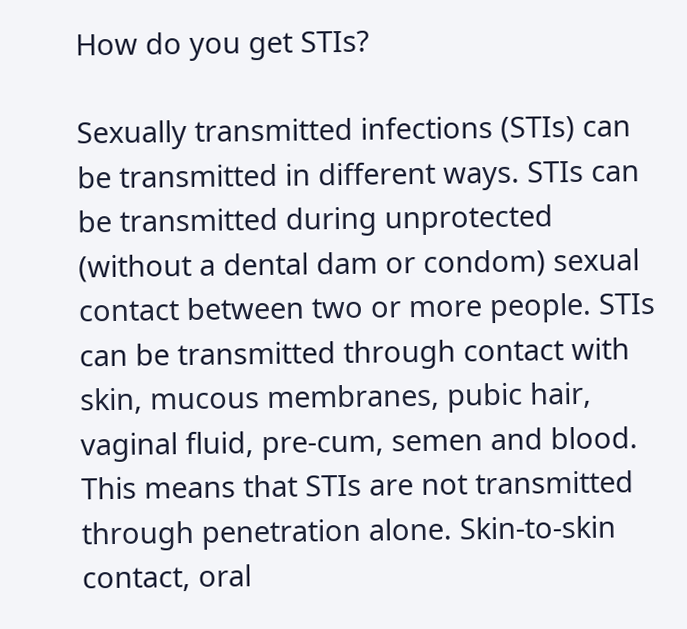How do you get STIs?

Sexually transmitted infections (STIs) can be transmitted in different ways. STIs can be transmitted during unprotected (without a dental dam or condom) sexual contact between two or more people. STIs can be transmitted through contact with skin, mucous membranes, pubic hair, vaginal fluid, pre-cum, semen and blood. This means that STIs are not transmitted through penetration alone. Skin-to-skin contact, oral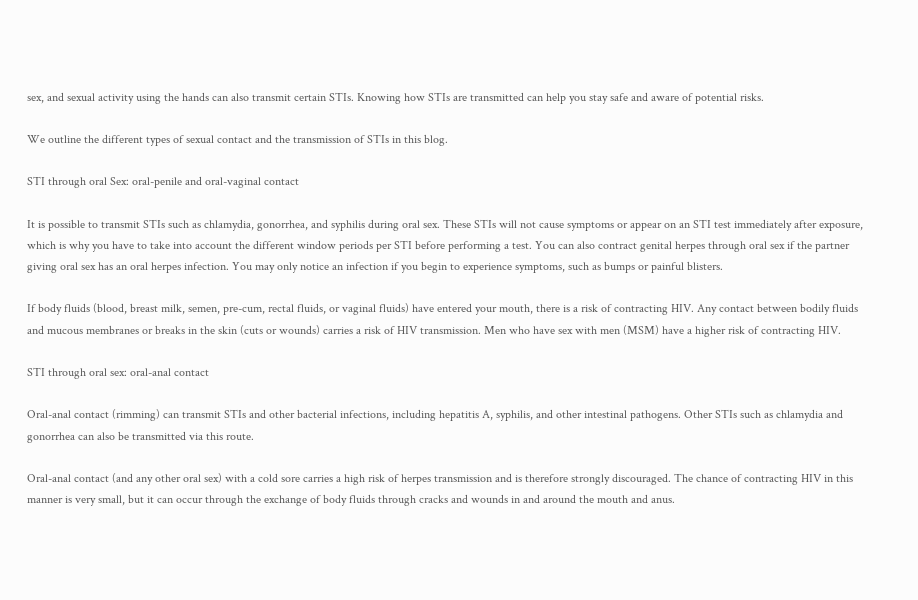sex, and sexual activity using the hands can also transmit certain STIs. Knowing how STIs are transmitted can help you stay safe and aware of potential risks.

We outline the different types of sexual contact and the transmission of STIs in this blog.

STI through oral Sex: oral-penile and oral-vaginal contact

It is possible to transmit STIs such as chlamydia, gonorrhea, and syphilis during oral sex. These STIs will not cause symptoms or appear on an STI test immediately after exposure, which is why you have to take into account the different window periods per STI before performing a test. You can also contract genital herpes through oral sex if the partner giving oral sex has an oral herpes infection. You may only notice an infection if you begin to experience symptoms, such as bumps or painful blisters.

If body fluids (blood, breast milk, semen, pre-cum, rectal fluids, or vaginal fluids) have entered your mouth, there is a risk of contracting HIV. Any contact between bodily fluids and mucous membranes or breaks in the skin (cuts or wounds) carries a risk of HIV transmission. Men who have sex with men (MSM) have a higher risk of contracting HIV.

STI through oral sex: oral-anal contact

Oral-anal contact (rimming) can transmit STIs and other bacterial infections, including hepatitis A, syphilis, and other intestinal pathogens. Other STIs such as chlamydia and gonorrhea can also be transmitted via this route.

Oral-anal contact (and any other oral sex) with a cold sore carries a high risk of herpes transmission and is therefore strongly discouraged. The chance of contracting HIV in this manner is very small, but it can occur through the exchange of body fluids through cracks and wounds in and around the mouth and anus.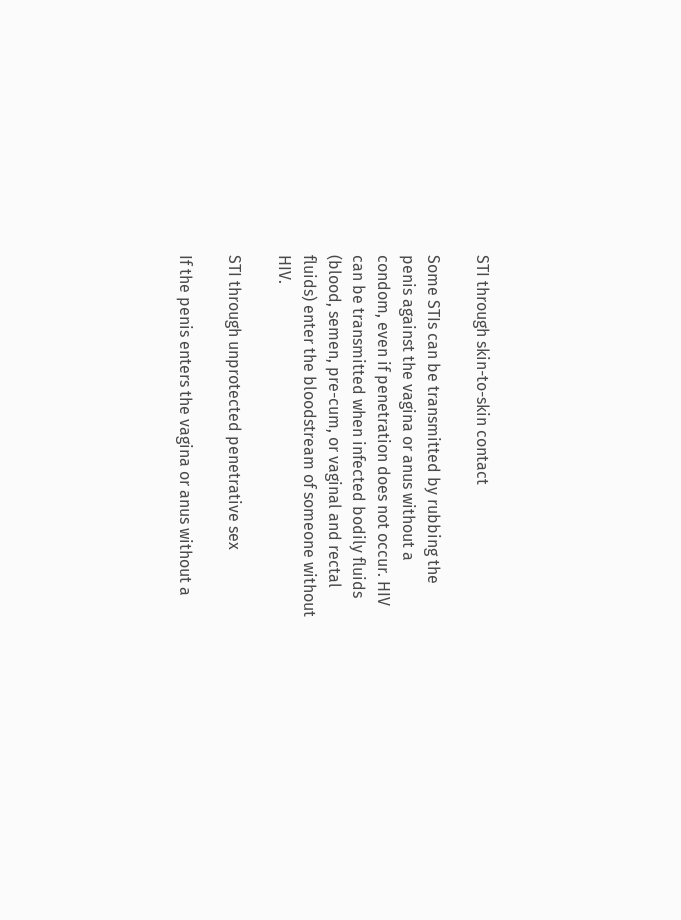STI through skin-to-skin contact

Some STIs can be transmitted by rubbing the penis against the vagina or anus without a condom, even if penetration does not occur. HIV can be transmitted when infected bodily fluids (blood, semen, pre-cum, or vaginal and rectal fluids) enter the bloodstream of someone without HIV.

STI through unprotected penetrative sex

If the penis enters the vagina or anus without a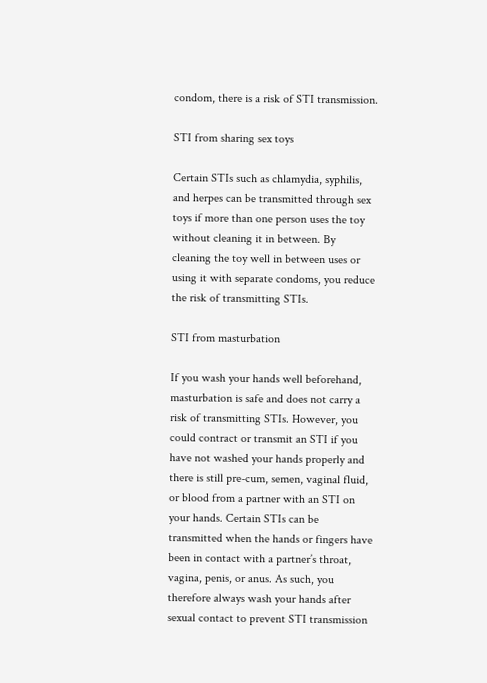condom, there is a risk of STI transmission.

STI from sharing sex toys

Certain STIs such as chlamydia, syphilis, and herpes can be transmitted through sex toys if more than one person uses the toy without cleaning it in between. By cleaning the toy well in between uses or using it with separate condoms, you reduce the risk of transmitting STIs.

STI from masturbation

If you wash your hands well beforehand, masturbation is safe and does not carry a risk of transmitting STIs. However, you could contract or transmit an STI if you have not washed your hands properly and there is still pre-cum, semen, vaginal fluid, or blood from a partner with an STI on your hands. Certain STIs can be transmitted when the hands or fingers have been in contact with a partner’s throat, vagina, penis, or anus. As such, you therefore always wash your hands after sexual contact to prevent STI transmission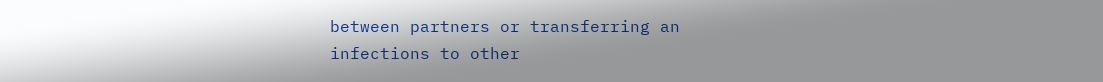between partners or transferring an infections to other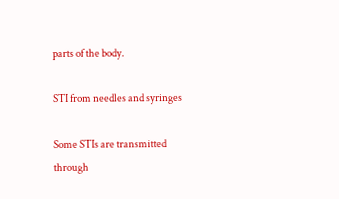parts of the body.

STI from needles and syringes

Some STIs are transmitted through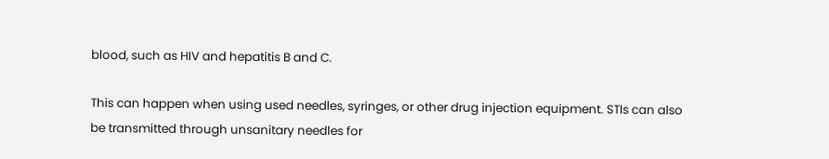blood, such as HIV and hepatitis B and C.

This can happen when using used needles, syringes, or other drug injection equipment. STIs can also be transmitted through unsanitary needles for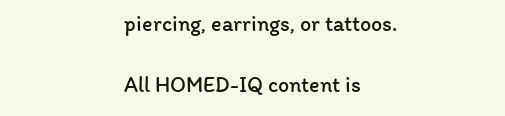piercing, earrings, or tattoos.

All HOMED-IQ content is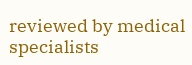reviewed by medical specialists